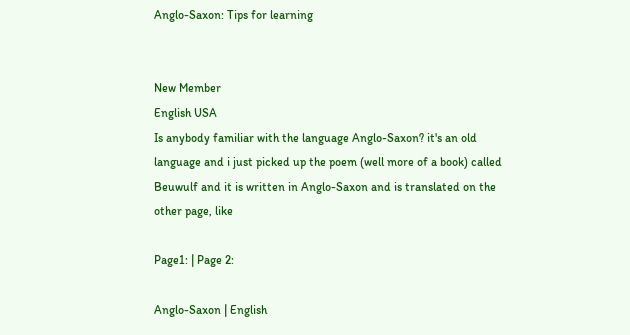Anglo-Saxon: Tips for learning


New Member
English USA
Is anybody familiar with the language Anglo-Saxon? it's an old language and i just picked up the poem (well more of a book) called Beuwulf and it is written in Anglo-Saxon and is translated on the other page, like

Page1: | Page 2:

Anglo-Saxon | English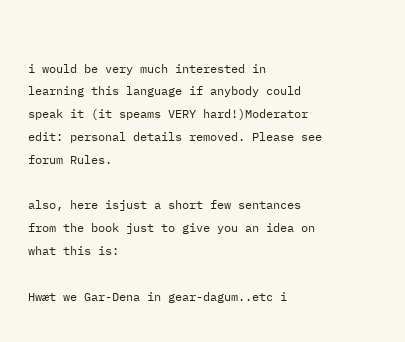i would be very much interested in learning this language if anybody could speak it (it speams VERY hard!)Moderator edit: personal details removed. Please see forum Rules.

also, here isjust a short few sentances from the book just to give you an idea on what this is:

Hwæt we Gar-Dena in gear-dagum..etc i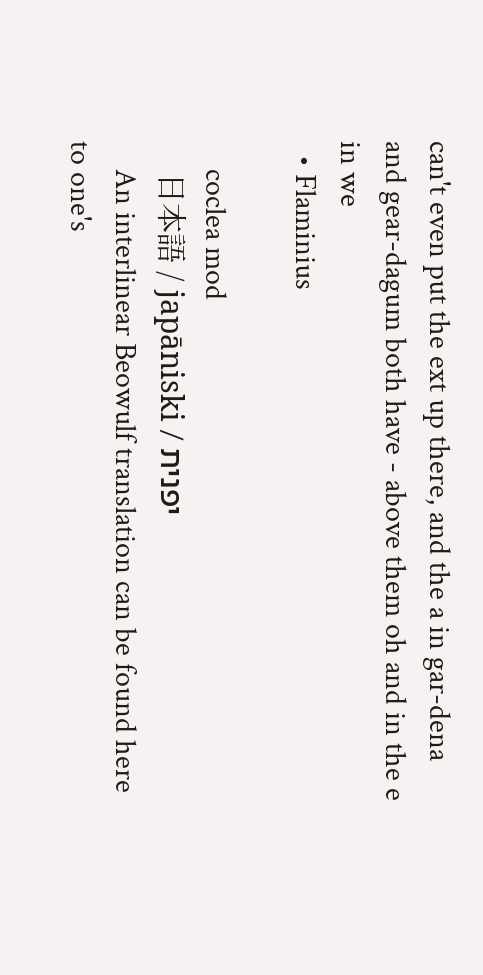can't even put the ext up there, and the a in gar-dena and gear-dagum both have - above them oh and in the e in we
  • Flaminius

    coclea mod
    日本語 / japāniski / יפנית
    An interlinear Beowulf translation can be found here to one's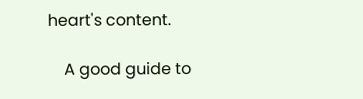heart's content.

    A good guide to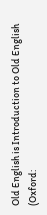Old English is Introduction to Old English (Oxford: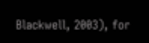Blackwell, 2003), for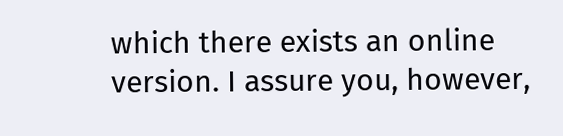which there exists an online version. I assure you, however,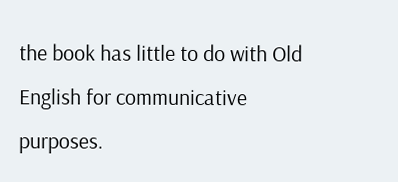the book has little to do with Old English for communicative purposes.